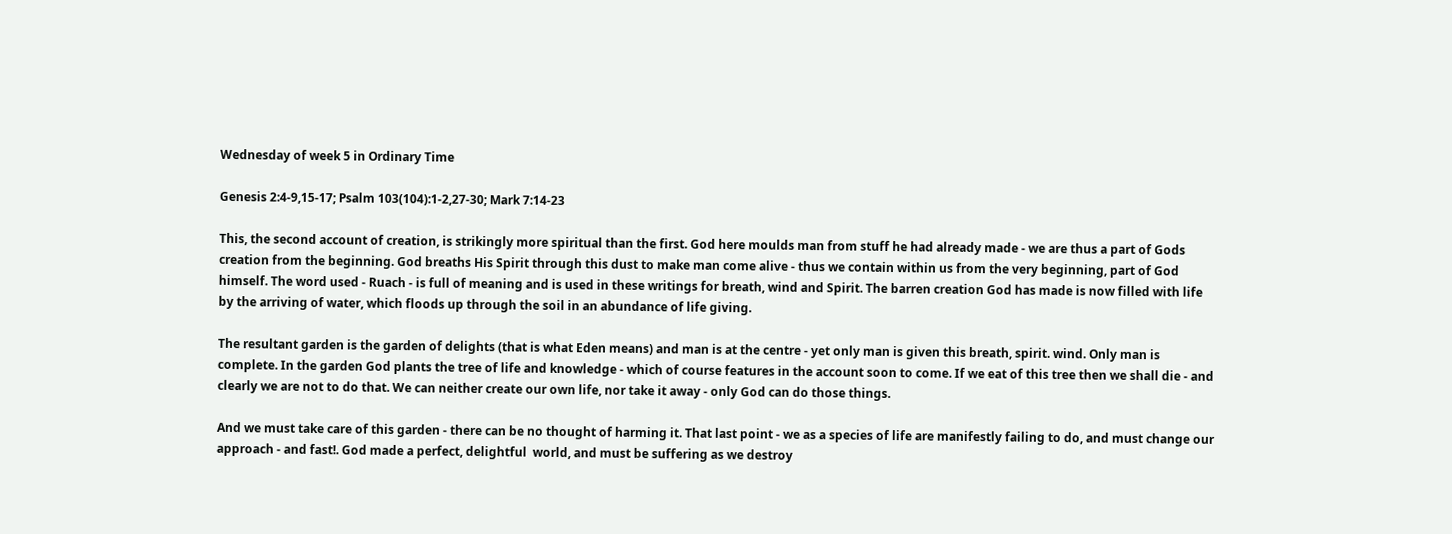Wednesday of week 5 in Ordinary Time

Genesis 2:4-9,15-17; Psalm 103(104):1-2,27-30; Mark 7:14-23

This, the second account of creation, is strikingly more spiritual than the first. God here moulds man from stuff he had already made - we are thus a part of Gods creation from the beginning. God breaths His Spirit through this dust to make man come alive - thus we contain within us from the very beginning, part of God himself. The word used - Ruach - is full of meaning and is used in these writings for breath, wind and Spirit. The barren creation God has made is now filled with life by the arriving of water, which floods up through the soil in an abundance of life giving.

The resultant garden is the garden of delights (that is what Eden means) and man is at the centre - yet only man is given this breath, spirit. wind. Only man is complete. In the garden God plants the tree of life and knowledge - which of course features in the account soon to come. If we eat of this tree then we shall die - and clearly we are not to do that. We can neither create our own life, nor take it away - only God can do those things.

And we must take care of this garden - there can be no thought of harming it. That last point - we as a species of life are manifestly failing to do, and must change our approach - and fast!. God made a perfect, delightful  world, and must be suffering as we destroy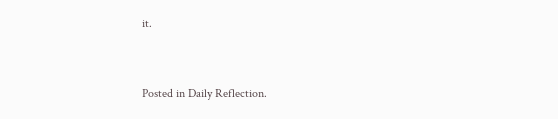it.


Posted in Daily Reflection.